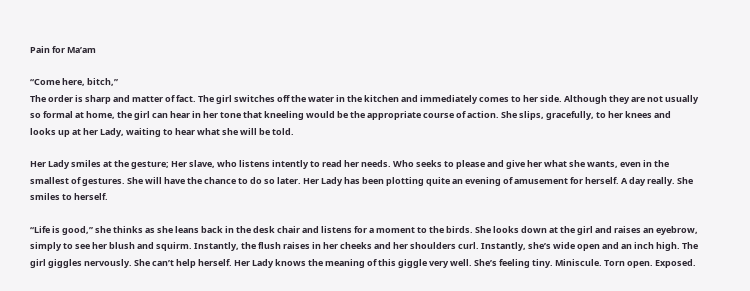Pain for Ma’am

“Come here, bitch,”
The order is sharp and matter of fact. The girl switches off the water in the kitchen and immediately comes to her side. Although they are not usually so formal at home, the girl can hear in her tone that kneeling would be the appropriate course of action. She slips, gracefully, to her knees and looks up at her Lady, waiting to hear what she will be told.

Her Lady smiles at the gesture; Her slave, who listens intently to read her needs. Who seeks to please and give her what she wants, even in the smallest of gestures. She will have the chance to do so later. Her Lady has been plotting quite an evening of amusement for herself. A day really. She smiles to herself.

“Life is good,” she thinks as she leans back in the desk chair and listens for a moment to the birds. She looks down at the girl and raises an eyebrow, simply to see her blush and squirm. Instantly, the flush raises in her cheeks and her shoulders curl. Instantly, she’s wide open and an inch high. The girl giggles nervously. She can’t help herself. Her Lady knows the meaning of this giggle very well. She’s feeling tiny. Miniscule. Torn open. Exposed.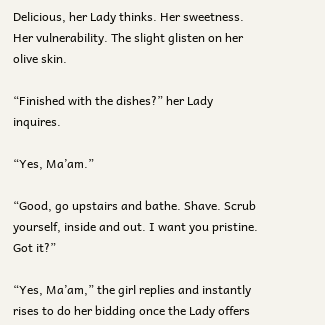Delicious, her Lady thinks. Her sweetness. Her vulnerability. The slight glisten on her olive skin.

“Finished with the dishes?” her Lady inquires.

“Yes, Ma’am.”

“Good, go upstairs and bathe. Shave. Scrub yourself, inside and out. I want you pristine. Got it?”

“Yes, Ma’am,” the girl replies and instantly rises to do her bidding once the Lady offers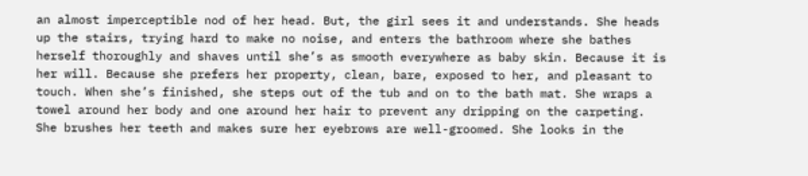an almost imperceptible nod of her head. But, the girl sees it and understands. She heads up the stairs, trying hard to make no noise, and enters the bathroom where she bathes herself thoroughly and shaves until she’s as smooth everywhere as baby skin. Because it is her will. Because she prefers her property, clean, bare, exposed to her, and pleasant to touch. When she’s finished, she steps out of the tub and on to the bath mat. She wraps a towel around her body and one around her hair to prevent any dripping on the carpeting. She brushes her teeth and makes sure her eyebrows are well-groomed. She looks in the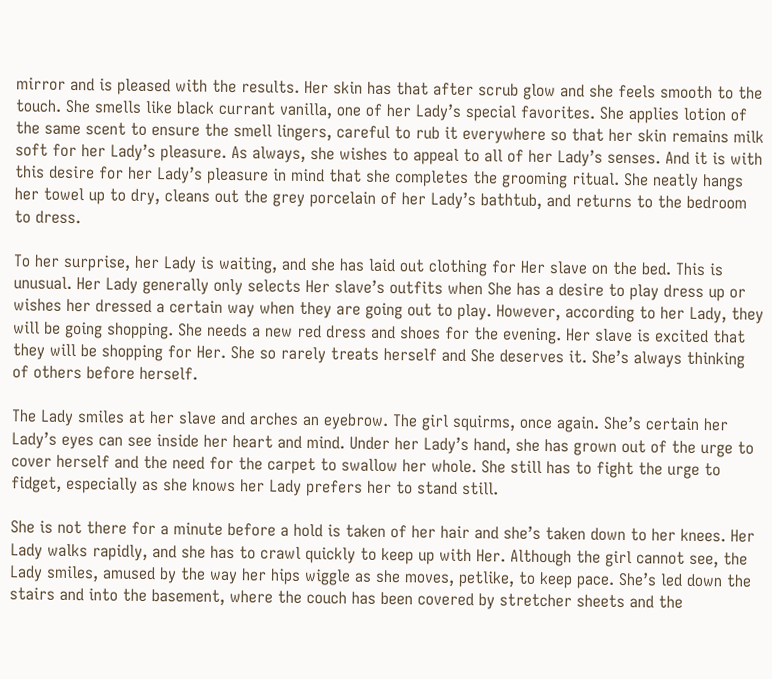mirror and is pleased with the results. Her skin has that after scrub glow and she feels smooth to the touch. She smells like black currant vanilla, one of her Lady’s special favorites. She applies lotion of the same scent to ensure the smell lingers, careful to rub it everywhere so that her skin remains milk soft for her Lady’s pleasure. As always, she wishes to appeal to all of her Lady’s senses. And it is with this desire for her Lady’s pleasure in mind that she completes the grooming ritual. She neatly hangs her towel up to dry, cleans out the grey porcelain of her Lady’s bathtub, and returns to the bedroom to dress.

To her surprise, her Lady is waiting, and she has laid out clothing for Her slave on the bed. This is unusual. Her Lady generally only selects Her slave’s outfits when She has a desire to play dress up or wishes her dressed a certain way when they are going out to play. However, according to her Lady, they will be going shopping. She needs a new red dress and shoes for the evening. Her slave is excited that they will be shopping for Her. She so rarely treats herself and She deserves it. She’s always thinking of others before herself.

The Lady smiles at her slave and arches an eyebrow. The girl squirms, once again. She’s certain her Lady’s eyes can see inside her heart and mind. Under her Lady’s hand, she has grown out of the urge to cover herself and the need for the carpet to swallow her whole. She still has to fight the urge to fidget, especially as she knows her Lady prefers her to stand still.

She is not there for a minute before a hold is taken of her hair and she’s taken down to her knees. Her Lady walks rapidly, and she has to crawl quickly to keep up with Her. Although the girl cannot see, the Lady smiles, amused by the way her hips wiggle as she moves, petlike, to keep pace. She’s led down the stairs and into the basement, where the couch has been covered by stretcher sheets and the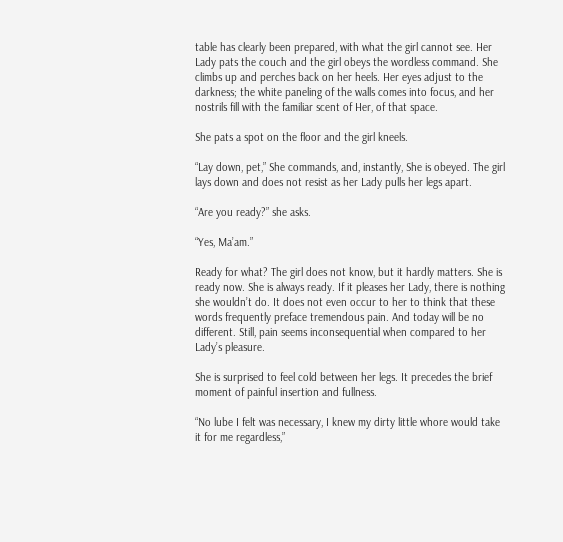table has clearly been prepared, with what the girl cannot see. Her Lady pats the couch and the girl obeys the wordless command. She climbs up and perches back on her heels. Her eyes adjust to the darkness; the white paneling of the walls comes into focus, and her nostrils fill with the familiar scent of Her, of that space.

She pats a spot on the floor and the girl kneels.

“Lay down, pet,” She commands, and, instantly, She is obeyed. The girl lays down and does not resist as her Lady pulls her legs apart.

“Are you ready?” she asks.

“Yes, Ma’am.”

Ready for what? The girl does not know, but it hardly matters. She is ready now. She is always ready. If it pleases her Lady, there is nothing she wouldn’t do. It does not even occur to her to think that these words frequently preface tremendous pain. And today will be no different. Still, pain seems inconsequential when compared to her Lady’s pleasure.

She is surprised to feel cold between her legs. It precedes the brief moment of painful insertion and fullness.

“No lube I felt was necessary, I knew my dirty little whore would take it for me regardless,”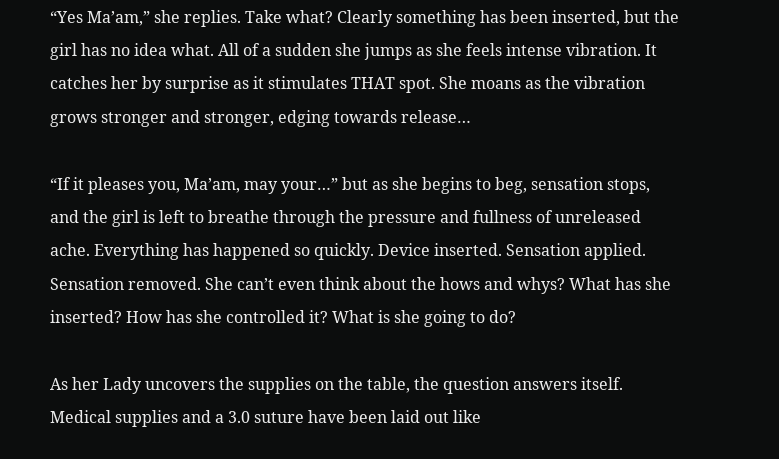“Yes Ma’am,” she replies. Take what? Clearly something has been inserted, but the girl has no idea what. All of a sudden she jumps as she feels intense vibration. It catches her by surprise as it stimulates THAT spot. She moans as the vibration grows stronger and stronger, edging towards release…

“If it pleases you, Ma’am, may your…” but as she begins to beg, sensation stops, and the girl is left to breathe through the pressure and fullness of unreleased ache. Everything has happened so quickly. Device inserted. Sensation applied. Sensation removed. She can’t even think about the hows and whys? What has she inserted? How has she controlled it? What is she going to do?

As her Lady uncovers the supplies on the table, the question answers itself. Medical supplies and a 3.0 suture have been laid out like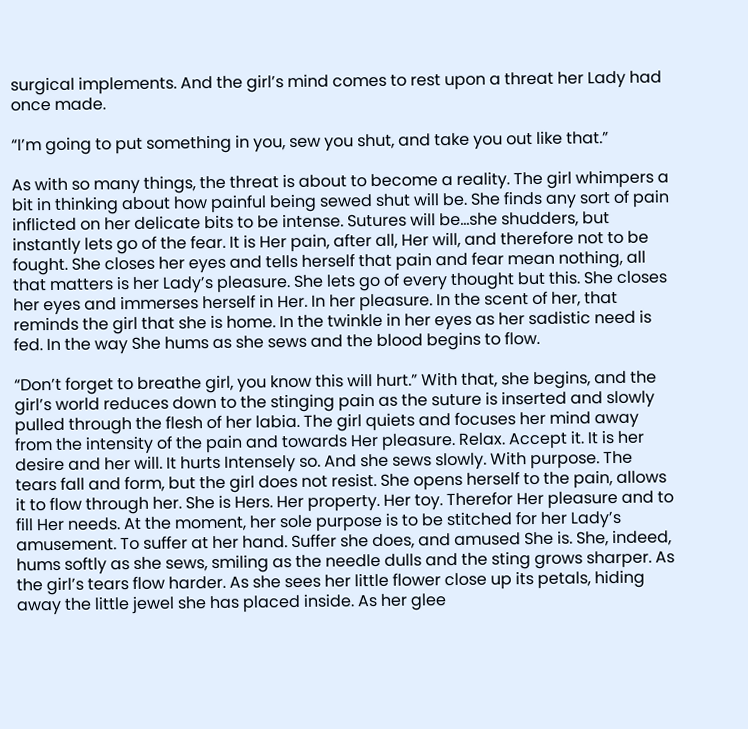surgical implements. And the girl’s mind comes to rest upon a threat her Lady had once made.

“I’m going to put something in you, sew you shut, and take you out like that.”

As with so many things, the threat is about to become a reality. The girl whimpers a bit in thinking about how painful being sewed shut will be. She finds any sort of pain inflicted on her delicate bits to be intense. Sutures will be…she shudders, but instantly lets go of the fear. It is Her pain, after all, Her will, and therefore not to be fought. She closes her eyes and tells herself that pain and fear mean nothing, all that matters is her Lady’s pleasure. She lets go of every thought but this. She closes her eyes and immerses herself in Her. In her pleasure. In the scent of her, that reminds the girl that she is home. In the twinkle in her eyes as her sadistic need is fed. In the way She hums as she sews and the blood begins to flow.

“Don’t forget to breathe girl, you know this will hurt.” With that, she begins, and the girl’s world reduces down to the stinging pain as the suture is inserted and slowly pulled through the flesh of her labia. The girl quiets and focuses her mind away from the intensity of the pain and towards Her pleasure. Relax. Accept it. It is her desire and her will. It hurts Intensely so. And she sews slowly. With purpose. The tears fall and form, but the girl does not resist. She opens herself to the pain, allows it to flow through her. She is Hers. Her property. Her toy. Therefor Her pleasure and to fill Her needs. At the moment, her sole purpose is to be stitched for her Lady’s amusement. To suffer at her hand. Suffer she does, and amused She is. She, indeed, hums softly as she sews, smiling as the needle dulls and the sting grows sharper. As the girl’s tears flow harder. As she sees her little flower close up its petals, hiding away the little jewel she has placed inside. As her glee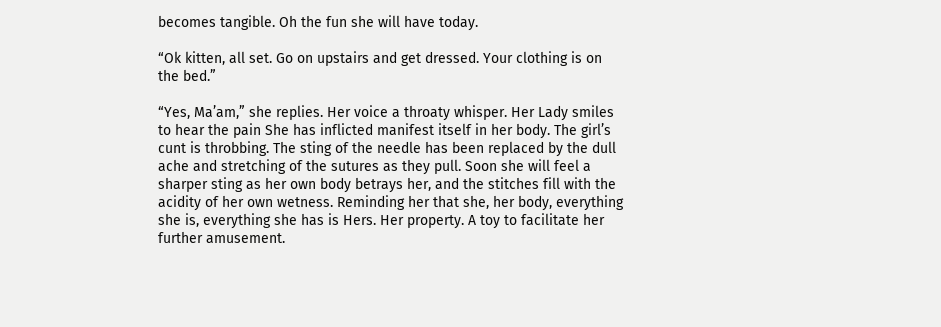becomes tangible. Oh the fun she will have today.

“Ok kitten, all set. Go on upstairs and get dressed. Your clothing is on the bed.”

“Yes, Ma’am,” she replies. Her voice a throaty whisper. Her Lady smiles to hear the pain She has inflicted manifest itself in her body. The girl’s cunt is throbbing. The sting of the needle has been replaced by the dull ache and stretching of the sutures as they pull. Soon she will feel a sharper sting as her own body betrays her, and the stitches fill with the acidity of her own wetness. Reminding her that she, her body, everything she is, everything she has is Hers. Her property. A toy to facilitate her further amusement.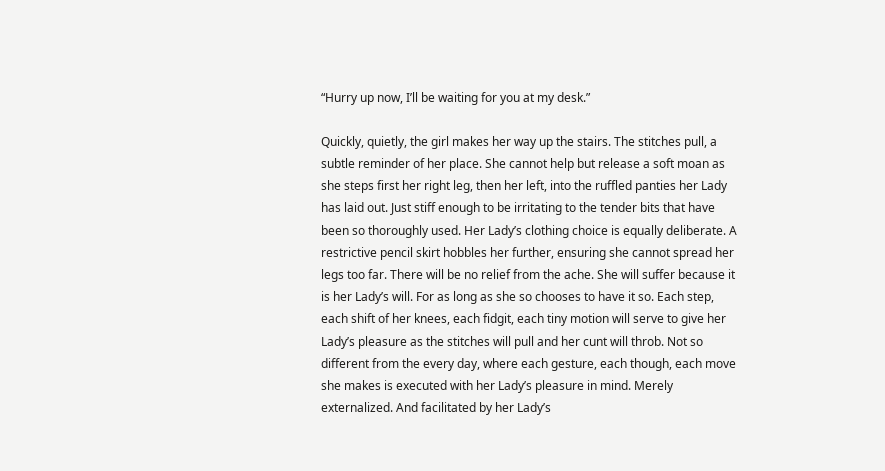“Hurry up now, I’ll be waiting for you at my desk.”

Quickly, quietly, the girl makes her way up the stairs. The stitches pull, a subtle reminder of her place. She cannot help but release a soft moan as she steps first her right leg, then her left, into the ruffled panties her Lady has laid out. Just stiff enough to be irritating to the tender bits that have been so thoroughly used. Her Lady’s clothing choice is equally deliberate. A restrictive pencil skirt hobbles her further, ensuring she cannot spread her legs too far. There will be no relief from the ache. She will suffer because it is her Lady’s will. For as long as she so chooses to have it so. Each step, each shift of her knees, each fidgit, each tiny motion will serve to give her Lady’s pleasure as the stitches will pull and her cunt will throb. Not so different from the every day, where each gesture, each though, each move she makes is executed with her Lady’s pleasure in mind. Merely externalized. And facilitated by her Lady’s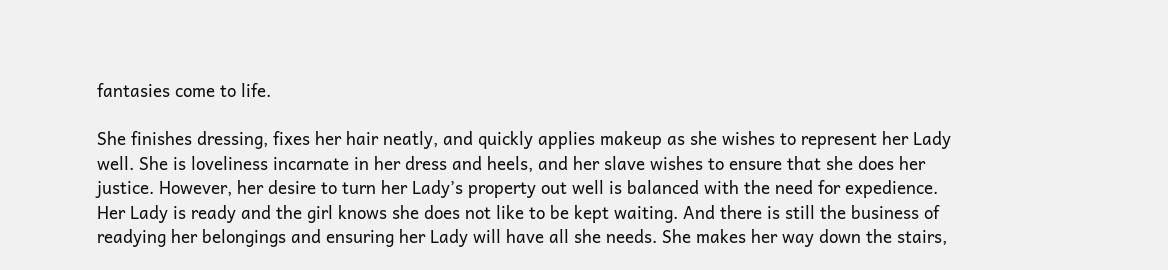fantasies come to life.

She finishes dressing, fixes her hair neatly, and quickly applies makeup as she wishes to represent her Lady well. She is loveliness incarnate in her dress and heels, and her slave wishes to ensure that she does her justice. However, her desire to turn her Lady’s property out well is balanced with the need for expedience. Her Lady is ready and the girl knows she does not like to be kept waiting. And there is still the business of readying her belongings and ensuring her Lady will have all she needs. She makes her way down the stairs,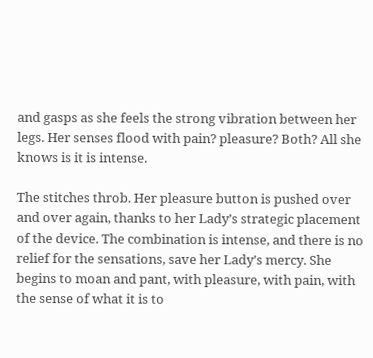and gasps as she feels the strong vibration between her legs. Her senses flood with pain? pleasure? Both? All she knows is it is intense.

The stitches throb. Her pleasure button is pushed over and over again, thanks to her Lady’s strategic placement of the device. The combination is intense, and there is no relief for the sensations, save her Lady’s mercy. She begins to moan and pant, with pleasure, with pain, with the sense of what it is to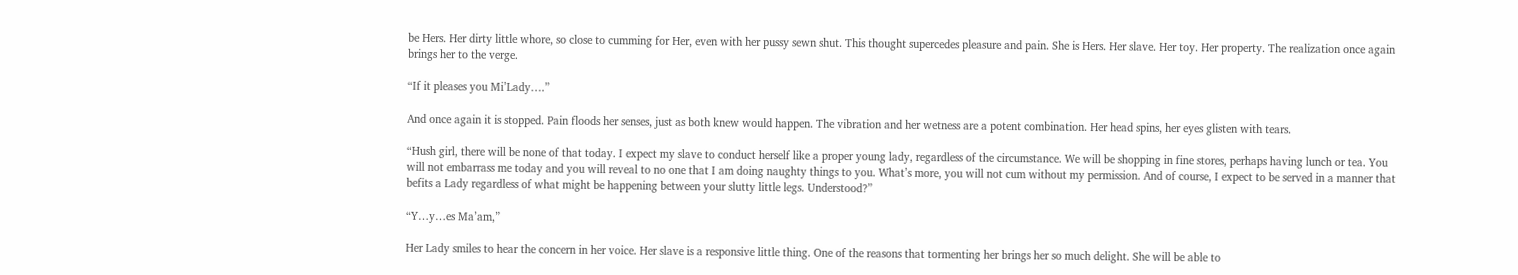be Hers. Her dirty little whore, so close to cumming for Her, even with her pussy sewn shut. This thought supercedes pleasure and pain. She is Hers. Her slave. Her toy. Her property. The realization once again brings her to the verge.

“If it pleases you Mi’Lady….”

And once again it is stopped. Pain floods her senses, just as both knew would happen. The vibration and her wetness are a potent combination. Her head spins, her eyes glisten with tears.

“Hush girl, there will be none of that today. I expect my slave to conduct herself like a proper young lady, regardless of the circumstance. We will be shopping in fine stores, perhaps having lunch or tea. You will not embarrass me today and you will reveal to no one that I am doing naughty things to you. What’s more, you will not cum without my permission. And of course, I expect to be served in a manner that befits a Lady regardless of what might be happening between your slutty little legs. Understood?”

“Y…y…es Ma’am,”

Her Lady smiles to hear the concern in her voice. Her slave is a responsive little thing. One of the reasons that tormenting her brings her so much delight. She will be able to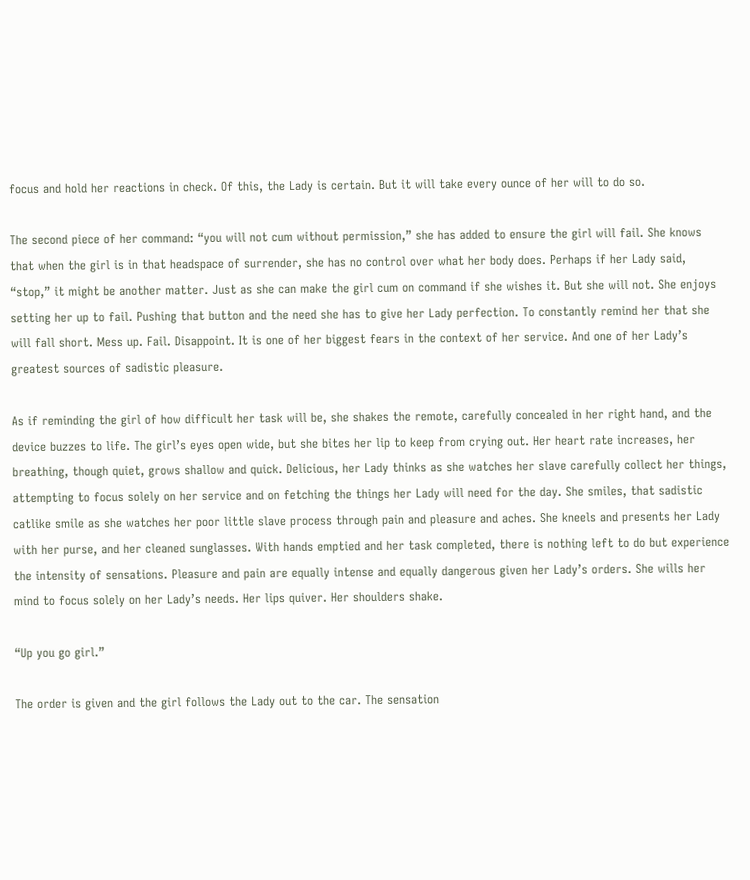focus and hold her reactions in check. Of this, the Lady is certain. But it will take every ounce of her will to do so.

The second piece of her command: “you will not cum without permission,” she has added to ensure the girl will fail. She knows that when the girl is in that headspace of surrender, she has no control over what her body does. Perhaps if her Lady said, “stop,” it might be another matter. Just as she can make the girl cum on command if she wishes it. But she will not. She enjoys setting her up to fail. Pushing that button and the need she has to give her Lady perfection. To constantly remind her that she will fall short. Mess up. Fail. Disappoint. It is one of her biggest fears in the context of her service. And one of her Lady’s greatest sources of sadistic pleasure.

As if reminding the girl of how difficult her task will be, she shakes the remote, carefully concealed in her right hand, and the device buzzes to life. The girl’s eyes open wide, but she bites her lip to keep from crying out. Her heart rate increases, her breathing, though quiet, grows shallow and quick. Delicious, her Lady thinks as she watches her slave carefully collect her things, attempting to focus solely on her service and on fetching the things her Lady will need for the day. She smiles, that sadistic catlike smile as she watches her poor little slave process through pain and pleasure and aches. She kneels and presents her Lady with her purse, and her cleaned sunglasses. With hands emptied and her task completed, there is nothing left to do but experience the intensity of sensations. Pleasure and pain are equally intense and equally dangerous given her Lady’s orders. She wills her mind to focus solely on her Lady’s needs. Her lips quiver. Her shoulders shake.

“Up you go girl.”

The order is given and the girl follows the Lady out to the car. The sensation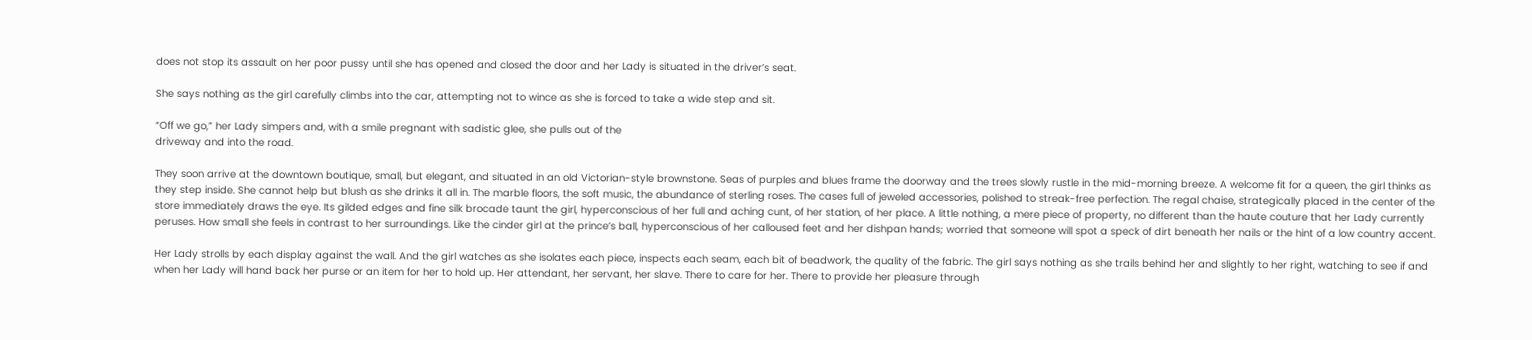does not stop its assault on her poor pussy until she has opened and closed the door and her Lady is situated in the driver’s seat.

She says nothing as the girl carefully climbs into the car, attempting not to wince as she is forced to take a wide step and sit.

“Off we go,” her Lady simpers and, with a smile pregnant with sadistic glee, she pulls out of the
driveway and into the road.

They soon arrive at the downtown boutique, small, but elegant, and situated in an old Victorian-style brownstone. Seas of purples and blues frame the doorway and the trees slowly rustle in the mid-morning breeze. A welcome fit for a queen, the girl thinks as they step inside. She cannot help but blush as she drinks it all in. The marble floors, the soft music, the abundance of sterling roses. The cases full of jeweled accessories, polished to streak-free perfection. The regal chaise, strategically placed in the center of the store immediately draws the eye. Its gilded edges and fine silk brocade taunt the girl, hyperconscious of her full and aching cunt, of her station, of her place. A little nothing, a mere piece of property, no different than the haute couture that her Lady currently peruses. How small she feels in contrast to her surroundings. Like the cinder girl at the prince’s ball, hyperconscious of her calloused feet and her dishpan hands; worried that someone will spot a speck of dirt beneath her nails or the hint of a low country accent.

Her Lady strolls by each display against the wall. And the girl watches as she isolates each piece, inspects each seam, each bit of beadwork, the quality of the fabric. The girl says nothing as she trails behind her and slightly to her right, watching to see if and when her Lady will hand back her purse or an item for her to hold up. Her attendant, her servant, her slave. There to care for her. There to provide her pleasure through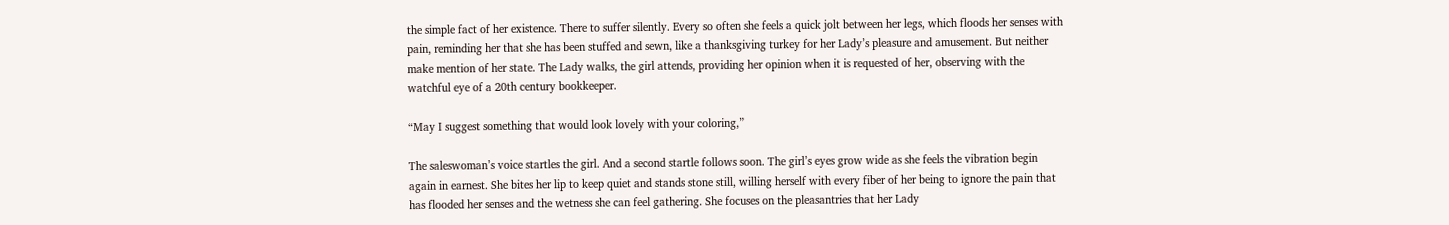the simple fact of her existence. There to suffer silently. Every so often she feels a quick jolt between her legs, which floods her senses with pain, reminding her that she has been stuffed and sewn, like a thanksgiving turkey for her Lady’s pleasure and amusement. But neither make mention of her state. The Lady walks, the girl attends, providing her opinion when it is requested of her, observing with the watchful eye of a 20th century bookkeeper.

“May I suggest something that would look lovely with your coloring,”

The saleswoman’s voice startles the girl. And a second startle follows soon. The girl’s eyes grow wide as she feels the vibration begin again in earnest. She bites her lip to keep quiet and stands stone still, willing herself with every fiber of her being to ignore the pain that has flooded her senses and the wetness she can feel gathering. She focuses on the pleasantries that her Lady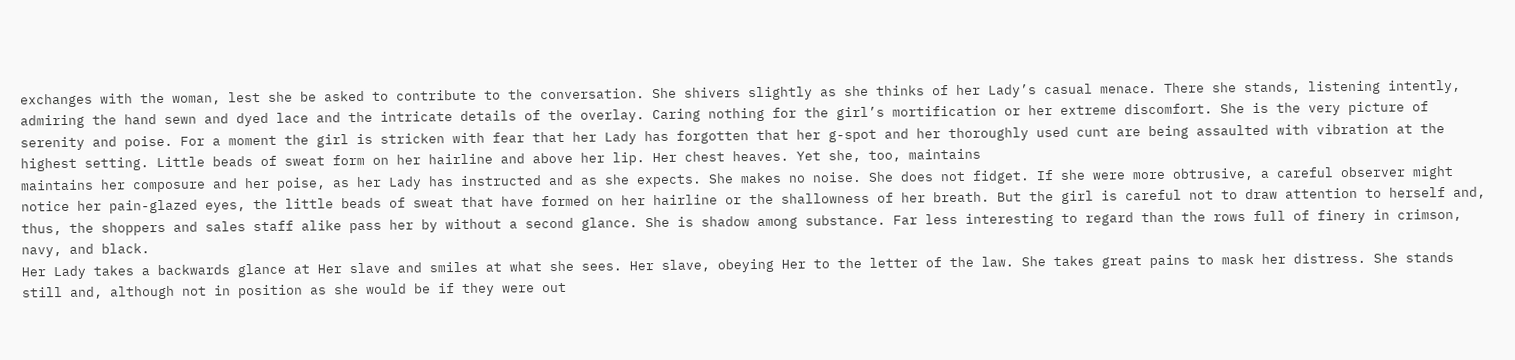exchanges with the woman, lest she be asked to contribute to the conversation. She shivers slightly as she thinks of her Lady’s casual menace. There she stands, listening intently, admiring the hand sewn and dyed lace and the intricate details of the overlay. Caring nothing for the girl’s mortification or her extreme discomfort. She is the very picture of serenity and poise. For a moment the girl is stricken with fear that her Lady has forgotten that her g-spot and her thoroughly used cunt are being assaulted with vibration at the highest setting. Little beads of sweat form on her hairline and above her lip. Her chest heaves. Yet she, too, maintains
maintains her composure and her poise, as her Lady has instructed and as she expects. She makes no noise. She does not fidget. If she were more obtrusive, a careful observer might notice her pain-glazed eyes, the little beads of sweat that have formed on her hairline or the shallowness of her breath. But the girl is careful not to draw attention to herself and, thus, the shoppers and sales staff alike pass her by without a second glance. She is shadow among substance. Far less interesting to regard than the rows full of finery in crimson, navy, and black.
Her Lady takes a backwards glance at Her slave and smiles at what she sees. Her slave, obeying Her to the letter of the law. She takes great pains to mask her distress. She stands still and, although not in position as she would be if they were out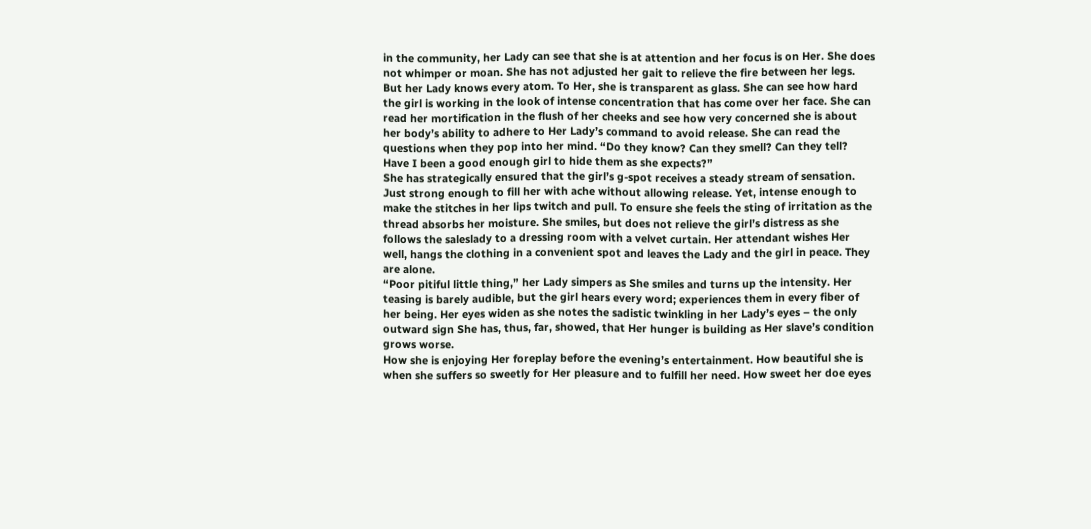in the community, her Lady can see that she is at attention and her focus is on Her. She does not whimper or moan. She has not adjusted her gait to relieve the fire between her legs. But her Lady knows every atom. To Her, she is transparent as glass. She can see how hard the girl is working in the look of intense concentration that has come over her face. She can read her mortification in the flush of her cheeks and see how very concerned she is about her body’s ability to adhere to Her Lady’s command to avoid release. She can read the questions when they pop into her mind. “Do they know? Can they smell? Can they tell? Have I been a good enough girl to hide them as she expects?”
She has strategically ensured that the girl’s g-spot receives a steady stream of sensation. Just strong enough to fill her with ache without allowing release. Yet, intense enough to make the stitches in her lips twitch and pull. To ensure she feels the sting of irritation as the thread absorbs her moisture. She smiles, but does not relieve the girl’s distress as she follows the saleslady to a dressing room with a velvet curtain. Her attendant wishes Her well, hangs the clothing in a convenient spot and leaves the Lady and the girl in peace. They are alone.
“Poor pitiful little thing,” her Lady simpers as She smiles and turns up the intensity. Her teasing is barely audible, but the girl hears every word; experiences them in every fiber of her being. Her eyes widen as she notes the sadistic twinkling in her Lady’s eyes – the only outward sign She has, thus, far, showed, that Her hunger is building as Her slave’s condition grows worse.
How she is enjoying Her foreplay before the evening’s entertainment. How beautiful she is when she suffers so sweetly for Her pleasure and to fulfill her need. How sweet her doe eyes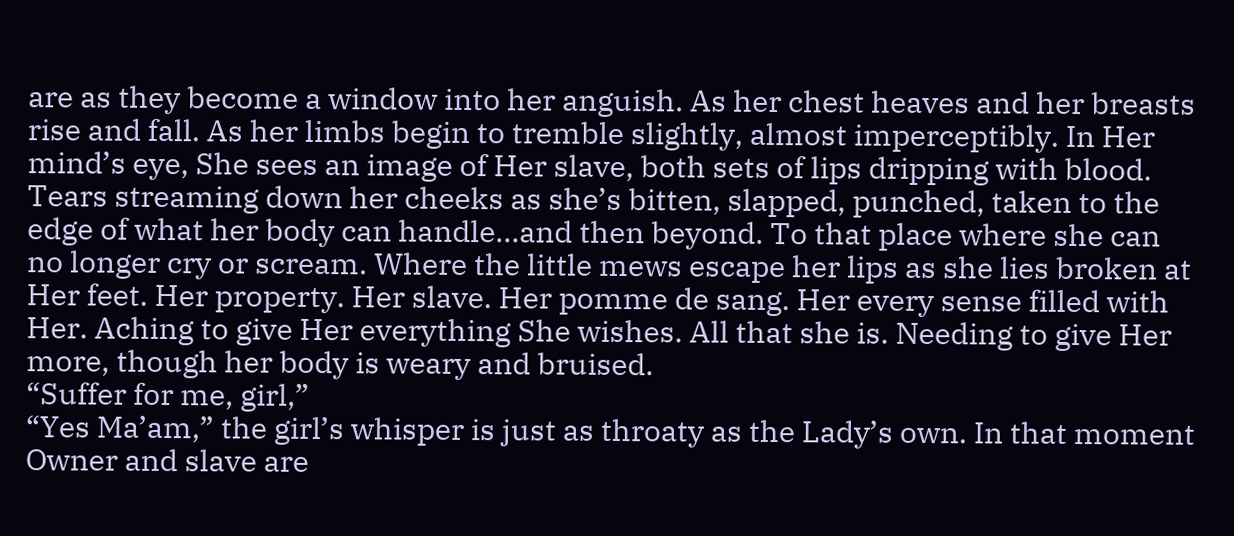are as they become a window into her anguish. As her chest heaves and her breasts rise and fall. As her limbs begin to tremble slightly, almost imperceptibly. In Her mind’s eye, She sees an image of Her slave, both sets of lips dripping with blood. Tears streaming down her cheeks as she’s bitten, slapped, punched, taken to the edge of what her body can handle…and then beyond. To that place where she can no longer cry or scream. Where the little mews escape her lips as she lies broken at Her feet. Her property. Her slave. Her pomme de sang. Her every sense filled with Her. Aching to give Her everything She wishes. All that she is. Needing to give Her more, though her body is weary and bruised.
“Suffer for me, girl,”
“Yes Ma’am,” the girl’s whisper is just as throaty as the Lady’s own. In that moment Owner and slave are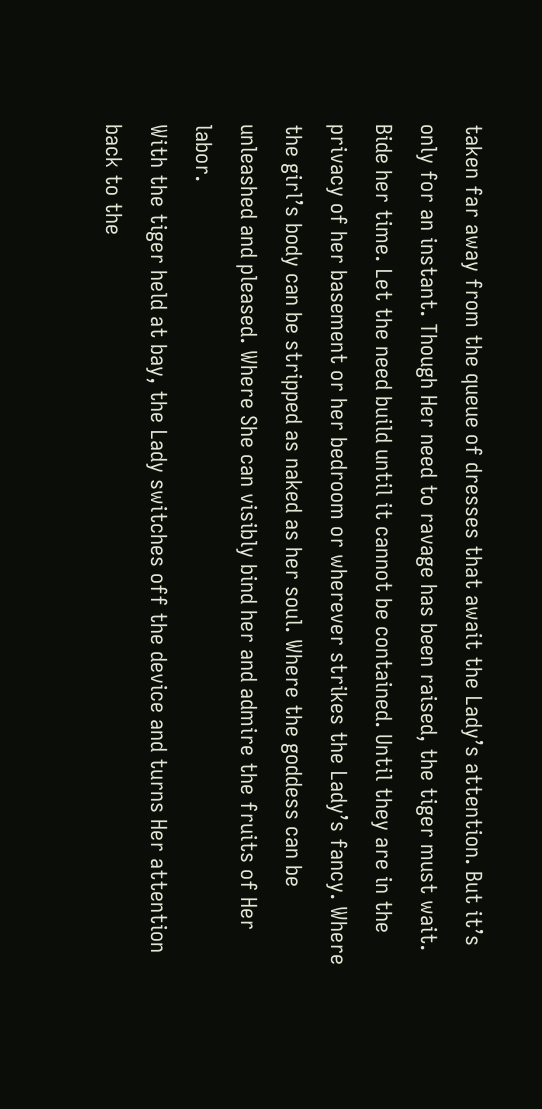taken far away from the queue of dresses that await the Lady’s attention. But it’s only for an instant. Though Her need to ravage has been raised, the tiger must wait. Bide her time. Let the need build until it cannot be contained. Until they are in the privacy of her basement or her bedroom or wherever strikes the Lady’s fancy. Where the girl’s body can be stripped as naked as her soul. Where the goddess can be unleashed and pleased. Where She can visibly bind her and admire the fruits of Her labor.
With the tiger held at bay, the Lady switches off the device and turns Her attention back to the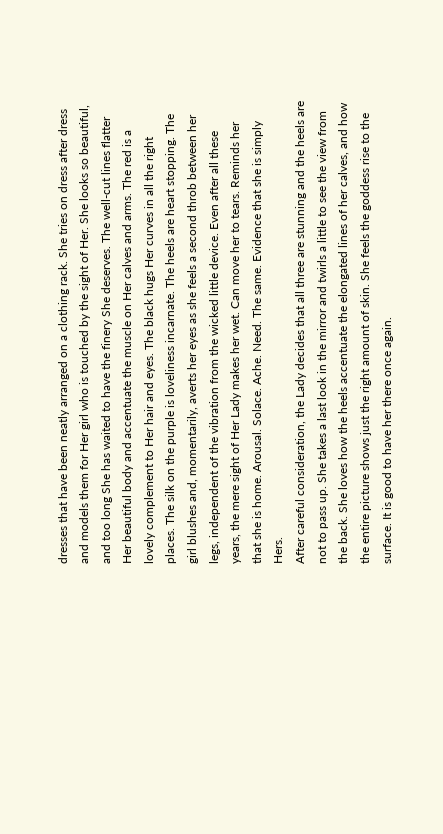dresses that have been neatly arranged on a clothing rack. She tries on dress after dress and models them for Her girl who is touched by the sight of Her. She looks so beautiful, and too long She has waited to have the finery She deserves. The well-cut lines flatter Her beautiful body and accentuate the muscle on Her calves and arms. The red is a lovely complement to Her hair and eyes. The black hugs Her curves in all the right places. The silk on the purple is loveliness incarnate. The heels are heart stopping. The girl blushes and, momentarily, averts her eyes as she feels a second throb between her legs, independent of the vibration from the wicked little device. Even after all these years, the mere sight of Her Lady makes her wet. Can move her to tears. Reminds her that she is home. Arousal. Solace. Ache. Need. The same. Evidence that she is simply Hers.
After careful consideration, the Lady decides that all three are stunning and the heels are not to pass up. She takes a last look in the mirror and twirls a little to see the view from the back. She loves how the heels accentuate the elongated lines of her calves, and how the entire picture shows just the right amount of skin. She feels the goddess rise to the surface. It is good to have her there once again.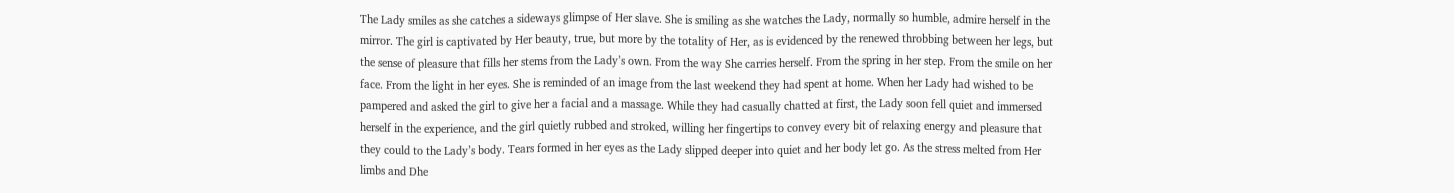The Lady smiles as she catches a sideways glimpse of Her slave. She is smiling as she watches the Lady, normally so humble, admire herself in the mirror. The girl is captivated by Her beauty, true, but more by the totality of Her, as is evidenced by the renewed throbbing between her legs, but the sense of pleasure that fills her stems from the Lady’s own. From the way She carries herself. From the spring in her step. From the smile on her face. From the light in her eyes. She is reminded of an image from the last weekend they had spent at home. When her Lady had wished to be pampered and asked the girl to give her a facial and a massage. While they had casually chatted at first, the Lady soon fell quiet and immersed herself in the experience, and the girl quietly rubbed and stroked, willing her fingertips to convey every bit of relaxing energy and pleasure that they could to the Lady’s body. Tears formed in her eyes as the Lady slipped deeper into quiet and her body let go. As the stress melted from Her limbs and Dhe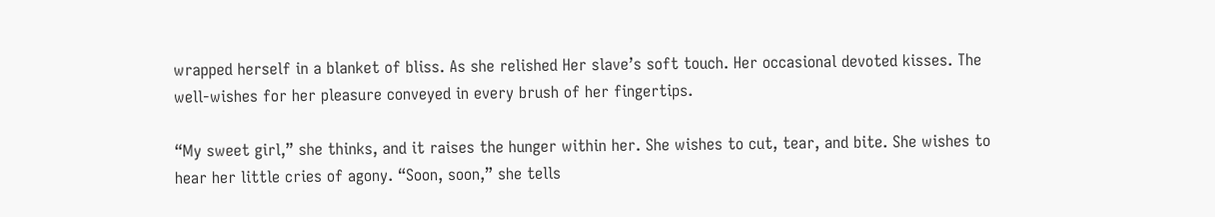wrapped herself in a blanket of bliss. As she relished Her slave’s soft touch. Her occasional devoted kisses. The well-wishes for her pleasure conveyed in every brush of her fingertips.

“My sweet girl,” she thinks, and it raises the hunger within her. She wishes to cut, tear, and bite. She wishes to hear her little cries of agony. “Soon, soon,” she tells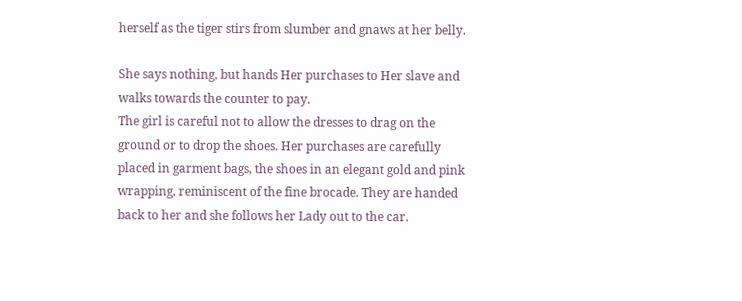herself as the tiger stirs from slumber and gnaws at her belly.

She says nothing, but hands Her purchases to Her slave and walks towards the counter to pay.
The girl is careful not to allow the dresses to drag on the ground or to drop the shoes. Her purchases are carefully placed in garment bags, the shoes in an elegant gold and pink wrapping, reminiscent of the fine brocade. They are handed back to her and she follows her Lady out to the car.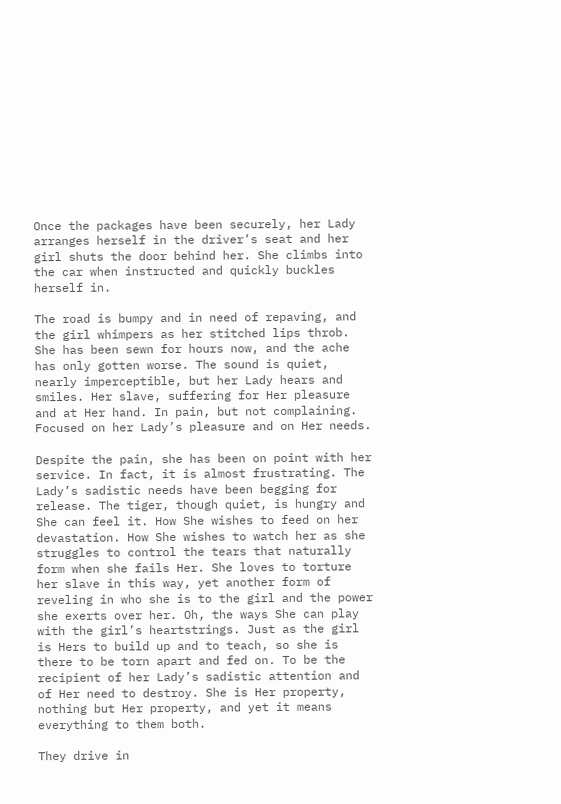Once the packages have been securely, her Lady arranges herself in the driver’s seat and her girl shuts the door behind her. She climbs into the car when instructed and quickly buckles herself in.

The road is bumpy and in need of repaving, and the girl whimpers as her stitched lips throb. She has been sewn for hours now, and the ache has only gotten worse. The sound is quiet, nearly imperceptible, but her Lady hears and smiles. Her slave, suffering for Her pleasure and at Her hand. In pain, but not complaining. Focused on her Lady’s pleasure and on Her needs.

Despite the pain, she has been on point with her service. In fact, it is almost frustrating. The Lady’s sadistic needs have been begging for release. The tiger, though quiet, is hungry and She can feel it. How She wishes to feed on her devastation. How She wishes to watch her as she struggles to control the tears that naturally form when she fails Her. She loves to torture her slave in this way, yet another form of reveling in who she is to the girl and the power she exerts over her. Oh, the ways She can play with the girl’s heartstrings. Just as the girl is Hers to build up and to teach, so she is there to be torn apart and fed on. To be the recipient of her Lady’s sadistic attention and of Her need to destroy. She is Her property, nothing but Her property, and yet it means everything to them both.

They drive in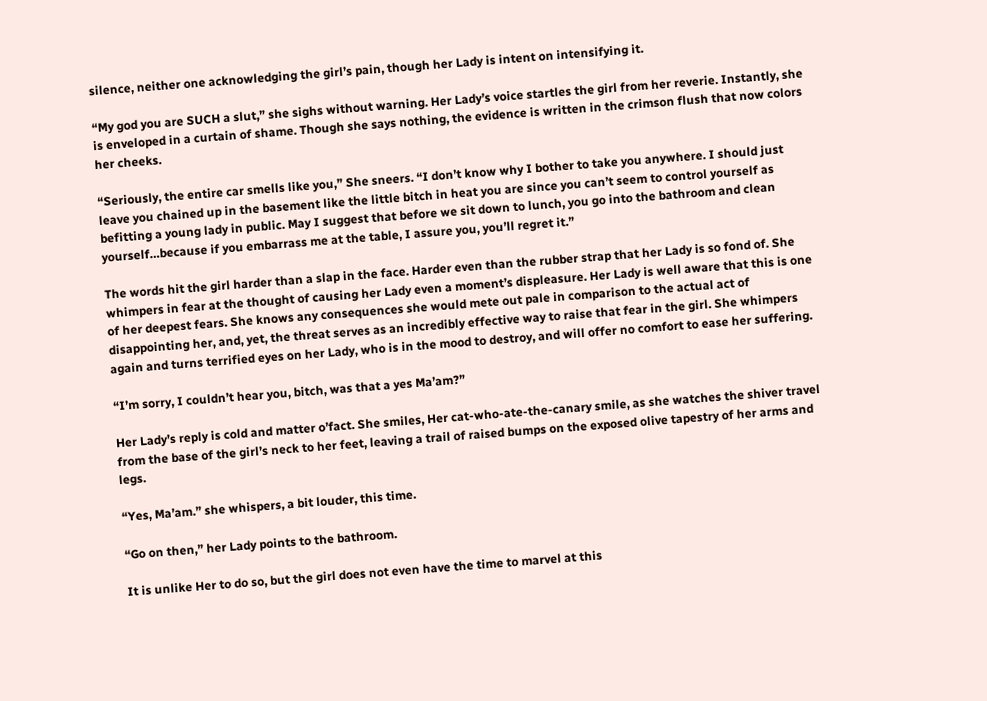silence, neither one acknowledging the girl’s pain, though her Lady is intent on intensifying it.

“My god you are SUCH a slut,” she sighs without warning. Her Lady’s voice startles the girl from her reverie. Instantly, she is enveloped in a curtain of shame. Though she says nothing, the evidence is written in the crimson flush that now colors her cheeks.

“Seriously, the entire car smells like you,” She sneers. “I don’t know why I bother to take you anywhere. I should just leave you chained up in the basement like the little bitch in heat you are since you can’t seem to control yourself as befitting a young lady in public. May I suggest that before we sit down to lunch, you go into the bathroom and clean yourself…because if you embarrass me at the table, I assure you, you’ll regret it.”

The words hit the girl harder than a slap in the face. Harder even than the rubber strap that her Lady is so fond of. She whimpers in fear at the thought of causing her Lady even a moment’s displeasure. Her Lady is well aware that this is one of her deepest fears. She knows any consequences she would mete out pale in comparison to the actual act of disappointing her, and, yet, the threat serves as an incredibly effective way to raise that fear in the girl. She whimpers again and turns terrified eyes on her Lady, who is in the mood to destroy, and will offer no comfort to ease her suffering.

“I’m sorry, I couldn’t hear you, bitch, was that a yes Ma’am?”

Her Lady’s reply is cold and matter o’fact. She smiles, Her cat-who-ate-the-canary smile, as she watches the shiver travel from the base of the girl’s neck to her feet, leaving a trail of raised bumps on the exposed olive tapestry of her arms and legs.

“Yes, Ma’am.” she whispers, a bit louder, this time.

“Go on then,” her Lady points to the bathroom.

It is unlike Her to do so, but the girl does not even have the time to marvel at this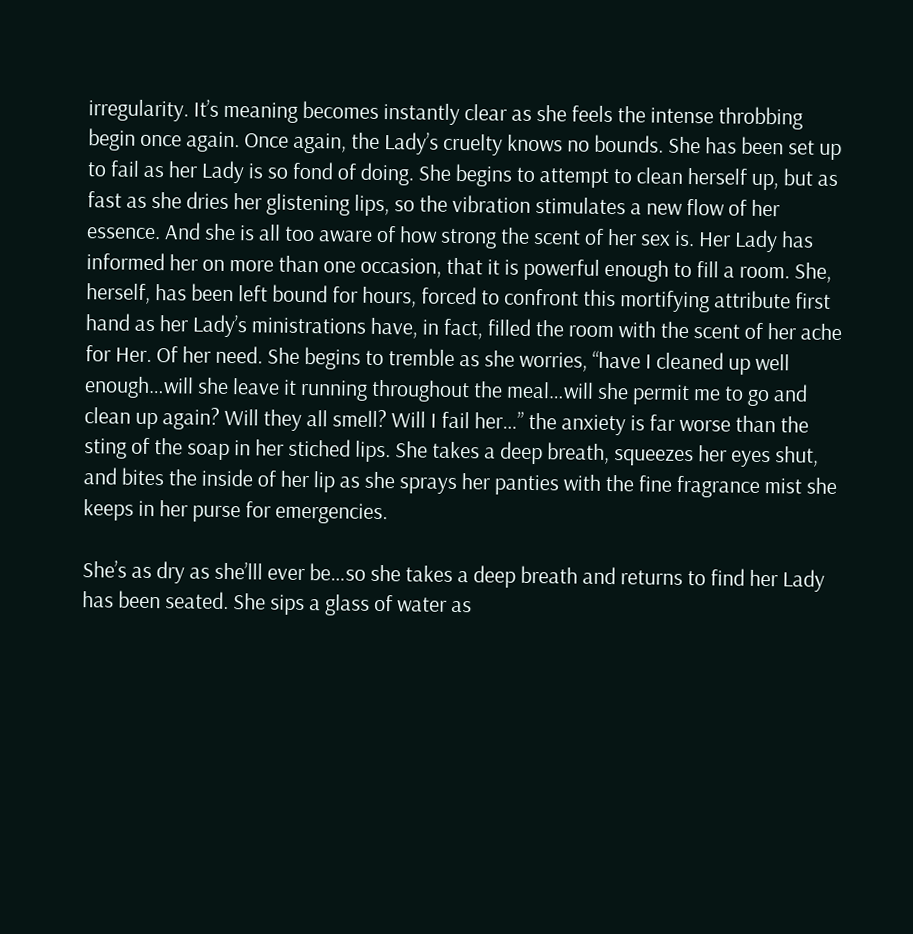irregularity. It’s meaning becomes instantly clear as she feels the intense throbbing begin once again. Once again, the Lady’s cruelty knows no bounds. She has been set up to fail as her Lady is so fond of doing. She begins to attempt to clean herself up, but as fast as she dries her glistening lips, so the vibration stimulates a new flow of her essence. And she is all too aware of how strong the scent of her sex is. Her Lady has informed her on more than one occasion, that it is powerful enough to fill a room. She, herself, has been left bound for hours, forced to confront this mortifying attribute first hand as her Lady’s ministrations have, in fact, filled the room with the scent of her ache for Her. Of her need. She begins to tremble as she worries, “have I cleaned up well enough…will she leave it running throughout the meal…will she permit me to go and clean up again? Will they all smell? Will I fail her…” the anxiety is far worse than the sting of the soap in her stiched lips. She takes a deep breath, squeezes her eyes shut, and bites the inside of her lip as she sprays her panties with the fine fragrance mist she keeps in her purse for emergencies.

She’s as dry as she’lll ever be…so she takes a deep breath and returns to find her Lady has been seated. She sips a glass of water as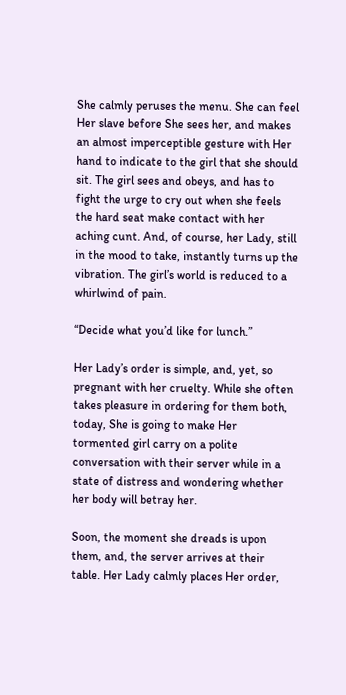She calmly peruses the menu. She can feel Her slave before She sees her, and makes an almost imperceptible gesture with Her hand to indicate to the girl that she should sit. The girl sees and obeys, and has to fight the urge to cry out when she feels the hard seat make contact with her aching cunt. And, of course, her Lady, still in the mood to take, instantly turns up the vibration. The girl’s world is reduced to a whirlwind of pain.

“Decide what you’d like for lunch.”

Her Lady’s order is simple, and, yet, so pregnant with her cruelty. While she often takes pleasure in ordering for them both, today, She is going to make Her tormented girl carry on a polite conversation with their server while in a state of distress and wondering whether her body will betray her.

Soon, the moment she dreads is upon them, and, the server arrives at their table. Her Lady calmly places Her order,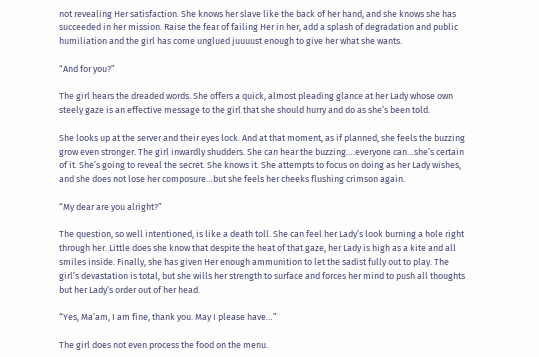not revealing Her satisfaction. She knows her slave like the back of her hand, and she knows she has succeeded in her mission. Raise the fear of failing Her in her, add a splash of degradation and public humiliation and the girl has come unglued juuuust enough to give her what she wants.

“And for you?”

The girl hears the dreaded words. She offers a quick, almost pleading glance at her Lady whose own steely gaze is an effective message to the girl that she should hurry and do as she’s been told.

She looks up at the server and their eyes lock. And at that moment, as if planned, she feels the buzzing grow even stronger. The girl inwardly shudders. She can hear the buzzing….everyone can…she’s certain of it. She’s going to reveal the secret. She knows it. She attempts to focus on doing as her Lady wishes, and she does not lose her composure…but she feels her cheeks flushing crimson again.

“My dear are you alright?”

The question, so well intentioned, is like a death toll. She can feel her Lady’s look burning a hole right through her. Little does she know that despite the heat of that gaze, her Lady is high as a kite and all smiles inside. Finally, she has given Her enough ammunition to let the sadist fully out to play. The girl’s devastation is total, but she wills her strength to surface and forces her mind to push all thoughts but her Lady’s order out of her head.

“Yes, Ma’am, I am fine, thank you. May I please have…”

The girl does not even process the food on the menu.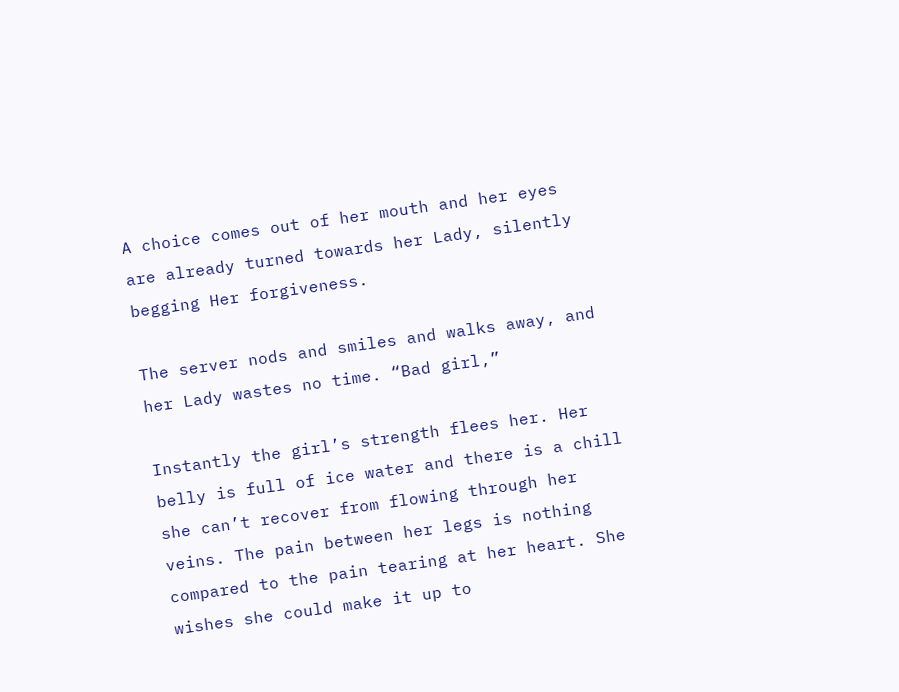A choice comes out of her mouth and her eyes are already turned towards her Lady, silently begging Her forgiveness.

The server nods and smiles and walks away, and her Lady wastes no time. “Bad girl,”

Instantly the girl’s strength flees her. Her belly is full of ice water and there is a chill she can’t recover from flowing through her veins. The pain between her legs is nothing compared to the pain tearing at her heart. She wishes she could make it up to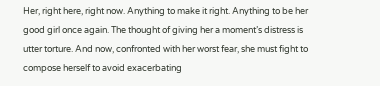Her, right here, right now. Anything to make it right. Anything to be her good girl once again. The thought of giving her a moment’s distress is utter torture. And now, confronted with her worst fear, she must fight to compose herself to avoid exacerbating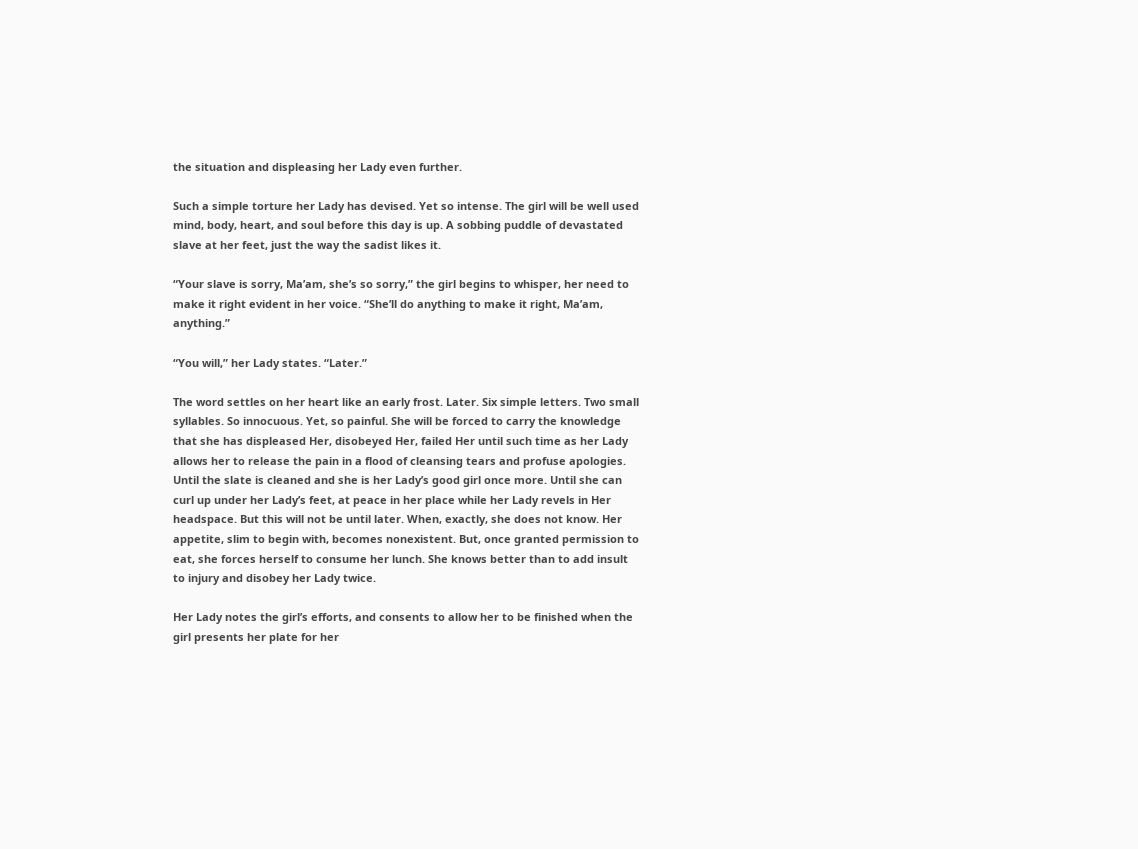the situation and displeasing her Lady even further.

Such a simple torture her Lady has devised. Yet so intense. The girl will be well used mind, body, heart, and soul before this day is up. A sobbing puddle of devastated slave at her feet, just the way the sadist likes it.

“Your slave is sorry, Ma’am, she’s so sorry,” the girl begins to whisper, her need to make it right evident in her voice. “She’ll do anything to make it right, Ma’am, anything.”

“You will,” her Lady states. “Later.”

The word settles on her heart like an early frost. Later. Six simple letters. Two small syllables. So innocuous. Yet, so painful. She will be forced to carry the knowledge that she has displeased Her, disobeyed Her, failed Her until such time as her Lady allows her to release the pain in a flood of cleansing tears and profuse apologies. Until the slate is cleaned and she is her Lady’s good girl once more. Until she can curl up under her Lady’s feet, at peace in her place while her Lady revels in Her headspace. But this will not be until later. When, exactly, she does not know. Her appetite, slim to begin with, becomes nonexistent. But, once granted permission to eat, she forces herself to consume her lunch. She knows better than to add insult to injury and disobey her Lady twice.

Her Lady notes the girl’s efforts, and consents to allow her to be finished when the girl presents her plate for her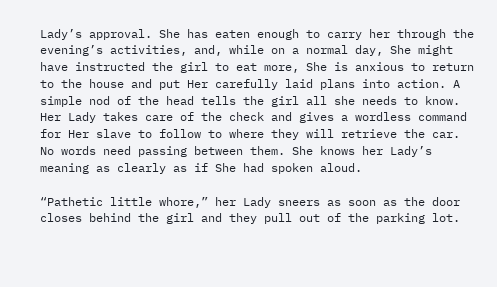Lady’s approval. She has eaten enough to carry her through the evening’s activities, and, while on a normal day, She might have instructed the girl to eat more, She is anxious to return to the house and put Her carefully laid plans into action. A simple nod of the head tells the girl all she needs to know. Her Lady takes care of the check and gives a wordless command for Her slave to follow to where they will retrieve the car. No words need passing between them. She knows her Lady’s meaning as clearly as if She had spoken aloud.

“Pathetic little whore,” her Lady sneers as soon as the door closes behind the girl and they pull out of the parking lot.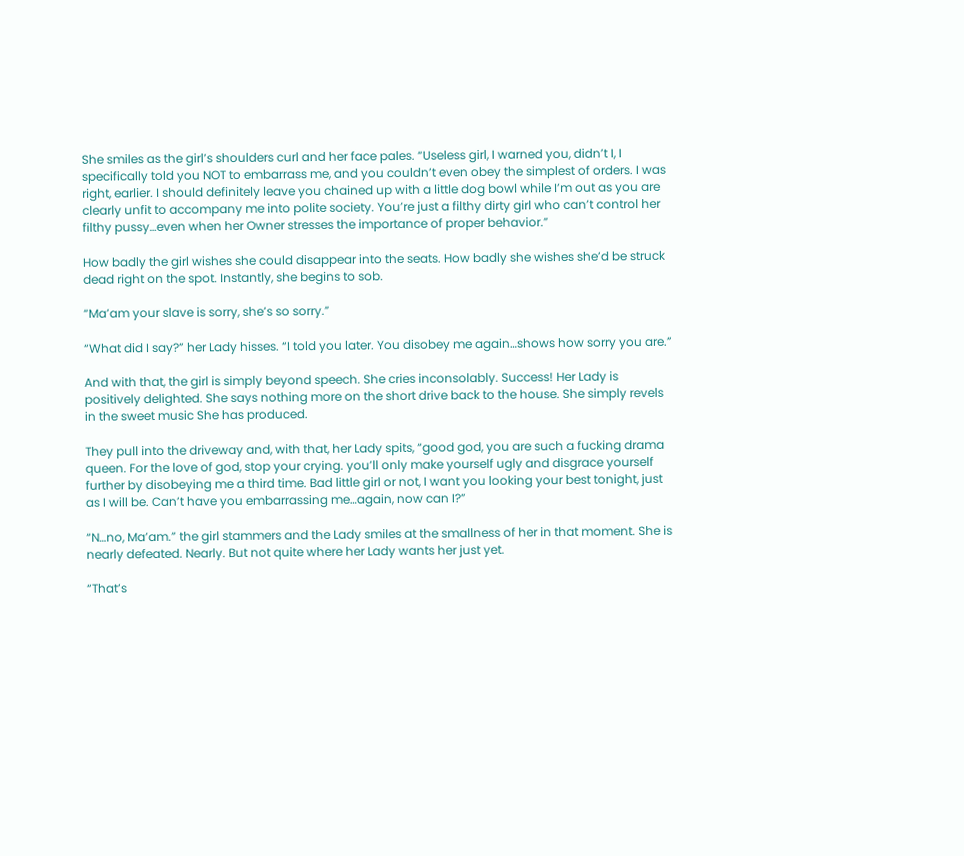She smiles as the girl’s shoulders curl and her face pales. “Useless girl, I warned you, didn’t I, I specifically told you NOT to embarrass me, and you couldn’t even obey the simplest of orders. I was right, earlier. I should definitely leave you chained up with a little dog bowl while I’m out as you are clearly unfit to accompany me into polite society. You’re just a filthy dirty girl who can’t control her filthy pussy…even when her Owner stresses the importance of proper behavior.”

How badly the girl wishes she could disappear into the seats. How badly she wishes she’d be struck dead right on the spot. Instantly, she begins to sob.

“Ma’am your slave is sorry, she’s so sorry.”

“What did I say?” her Lady hisses. “I told you later. You disobey me again…shows how sorry you are.”

And with that, the girl is simply beyond speech. She cries inconsolably. Success! Her Lady is positively delighted. She says nothing more on the short drive back to the house. She simply revels in the sweet music She has produced.

They pull into the driveway and, with that, her Lady spits, “good god, you are such a fucking drama queen. For the love of god, stop your crying. you’ll only make yourself ugly and disgrace yourself further by disobeying me a third time. Bad little girl or not, I want you looking your best tonight, just as I will be. Can’t have you embarrassing me…again, now can I?”

“N…no, Ma’am.” the girl stammers and the Lady smiles at the smallness of her in that moment. She is nearly defeated. Nearly. But not quite where her Lady wants her just yet.

“That’s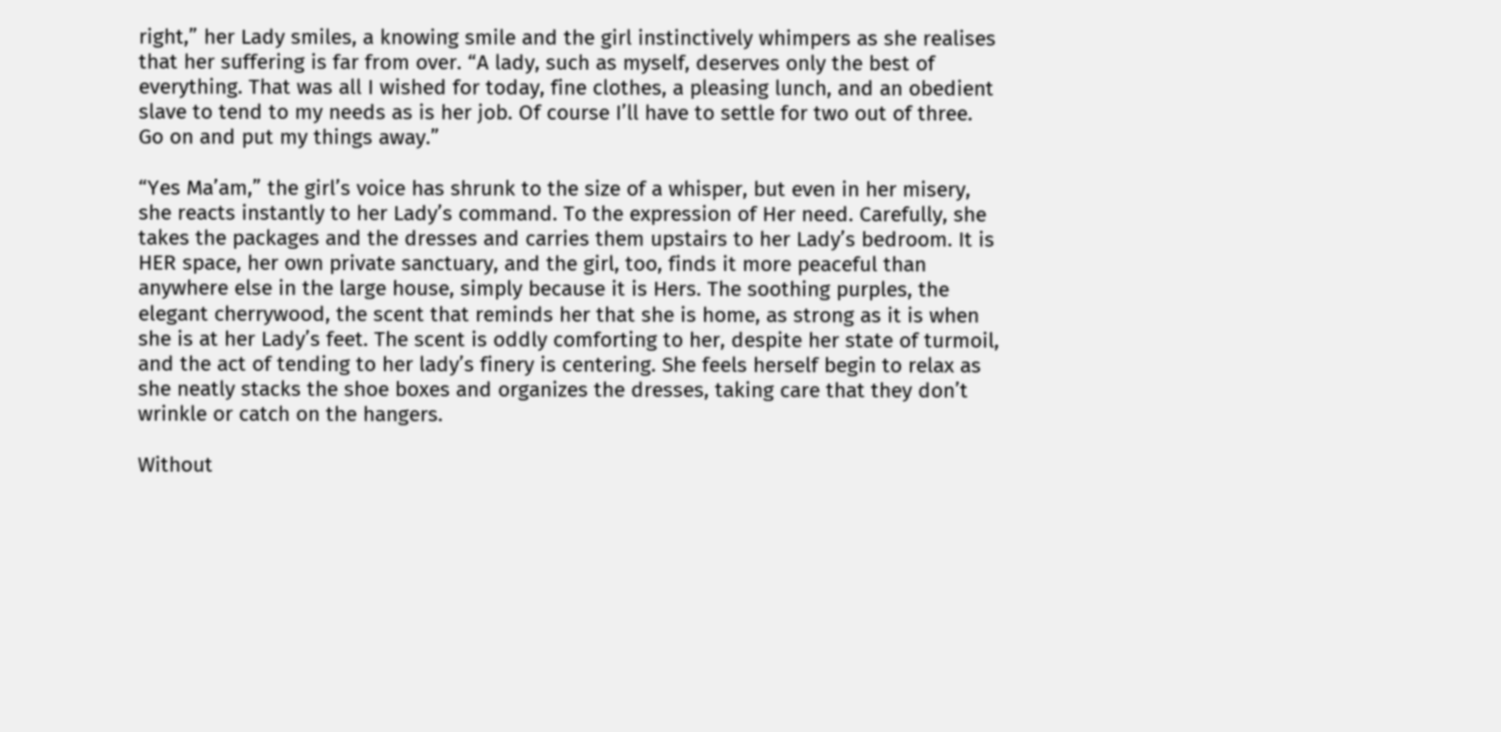right,” her Lady smiles, a knowing smile and the girl instinctively whimpers as she realises that her suffering is far from over. “A lady, such as myself, deserves only the best of everything. That was all I wished for today, fine clothes, a pleasing lunch, and an obedient slave to tend to my needs as is her job. Of course I’ll have to settle for two out of three. Go on and put my things away.”

“Yes Ma’am,” the girl’s voice has shrunk to the size of a whisper, but even in her misery, she reacts instantly to her Lady’s command. To the expression of Her need. Carefully, she takes the packages and the dresses and carries them upstairs to her Lady’s bedroom. It is HER space, her own private sanctuary, and the girl, too, finds it more peaceful than anywhere else in the large house, simply because it is Hers. The soothing purples, the elegant cherrywood, the scent that reminds her that she is home, as strong as it is when she is at her Lady’s feet. The scent is oddly comforting to her, despite her state of turmoil, and the act of tending to her lady’s finery is centering. She feels herself begin to relax as she neatly stacks the shoe boxes and organizes the dresses, taking care that they don’t wrinkle or catch on the hangers.

Without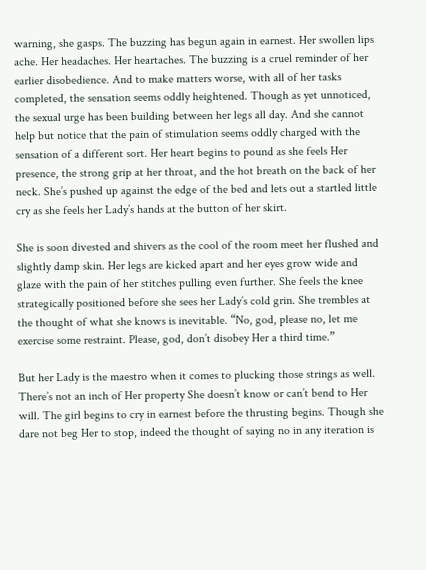warning, she gasps. The buzzing has begun again in earnest. Her swollen lips ache. Her headaches. Her heartaches. The buzzing is a cruel reminder of her earlier disobedience. And to make matters worse, with all of her tasks completed, the sensation seems oddly heightened. Though as yet unnoticed, the sexual urge has been building between her legs all day. And she cannot help but notice that the pain of stimulation seems oddly charged with the sensation of a different sort. Her heart begins to pound as she feels Her presence, the strong grip at her throat, and the hot breath on the back of her neck. She’s pushed up against the edge of the bed and lets out a startled little cry as she feels her Lady’s hands at the button of her skirt.

She is soon divested and shivers as the cool of the room meet her flushed and slightly damp skin. Her legs are kicked apart and her eyes grow wide and glaze with the pain of her stitches pulling even further. She feels the knee strategically positioned before she sees her Lady’s cold grin. She trembles at the thought of what she knows is inevitable. “No, god, please no, let me exercise some restraint. Please, god, don’t disobey Her a third time.”

But her Lady is the maestro when it comes to plucking those strings as well. There’s not an inch of Her property She doesn’t know or can’t bend to Her will. The girl begins to cry in earnest before the thrusting begins. Though she dare not beg Her to stop, indeed the thought of saying no in any iteration is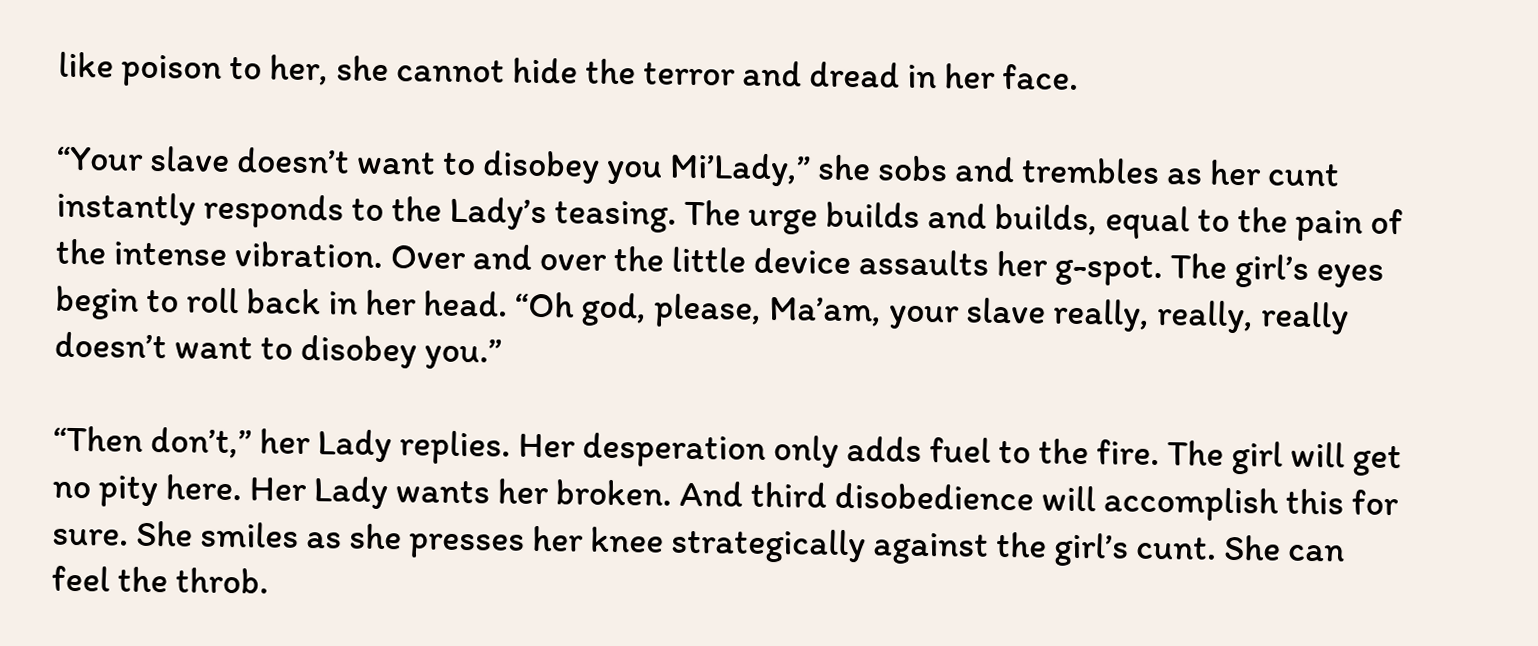like poison to her, she cannot hide the terror and dread in her face.

“Your slave doesn’t want to disobey you Mi’Lady,” she sobs and trembles as her cunt instantly responds to the Lady’s teasing. The urge builds and builds, equal to the pain of the intense vibration. Over and over the little device assaults her g-spot. The girl’s eyes begin to roll back in her head. “Oh god, please, Ma’am, your slave really, really, really doesn’t want to disobey you.”

“Then don’t,” her Lady replies. Her desperation only adds fuel to the fire. The girl will get no pity here. Her Lady wants her broken. And third disobedience will accomplish this for sure. She smiles as she presses her knee strategically against the girl’s cunt. She can feel the throb.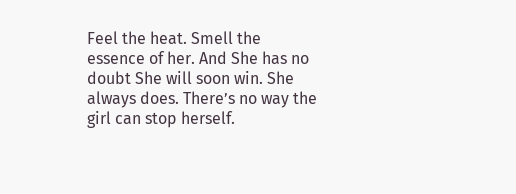Feel the heat. Smell the essence of her. And She has no doubt She will soon win. She always does. There’s no way the girl can stop herself.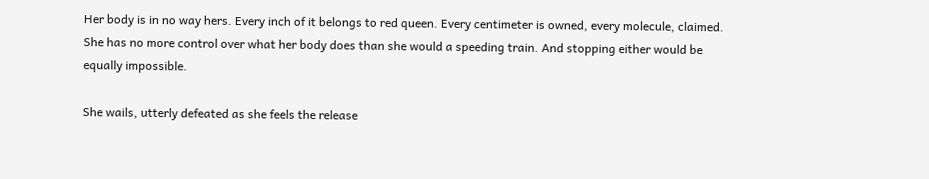Her body is in no way hers. Every inch of it belongs to red queen. Every centimeter is owned, every molecule, claimed. She has no more control over what her body does than she would a speeding train. And stopping either would be equally impossible.

She wails, utterly defeated as she feels the release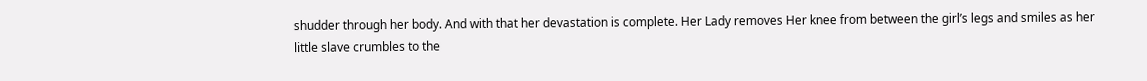shudder through her body. And with that her devastation is complete. Her Lady removes Her knee from between the girl’s legs and smiles as her little slave crumbles to the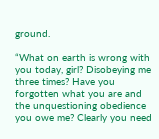ground.

“What on earth is wrong with you today, girl? Disobeying me three times? Have you forgotten what you are and the unquestioning obedience you owe me? Clearly you need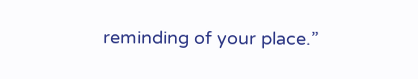reminding of your place.”